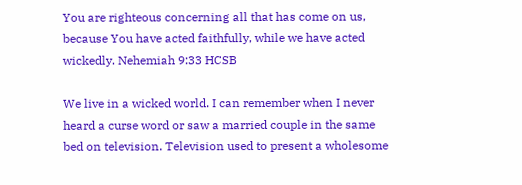You are righteous concerning all that has come on us, because You have acted faithfully, while we have acted wickedly. Nehemiah 9:33 HCSB

We live in a wicked world. I can remember when I never heard a curse word or saw a married couple in the same bed on television. Television used to present a wholesome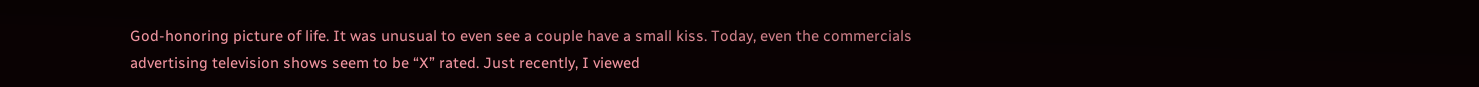God-honoring picture of life. It was unusual to even see a couple have a small kiss. Today, even the commercials advertising television shows seem to be “X” rated. Just recently, I viewed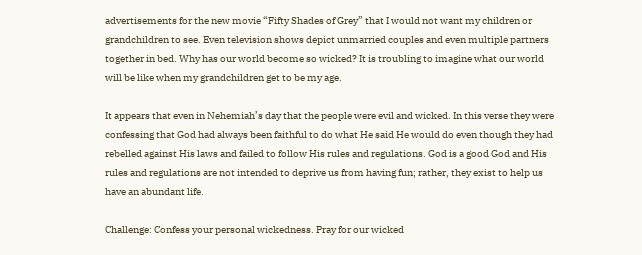advertisements for the new movie “Fifty Shades of Grey” that I would not want my children or grandchildren to see. Even television shows depict unmarried couples and even multiple partners together in bed. Why has our world become so wicked? It is troubling to imagine what our world will be like when my grandchildren get to be my age.

It appears that even in Nehemiah’s day that the people were evil and wicked. In this verse they were confessing that God had always been faithful to do what He said He would do even though they had rebelled against His laws and failed to follow His rules and regulations. God is a good God and His rules and regulations are not intended to deprive us from having fun; rather, they exist to help us have an abundant life.

Challenge: Confess your personal wickedness. Pray for our wicked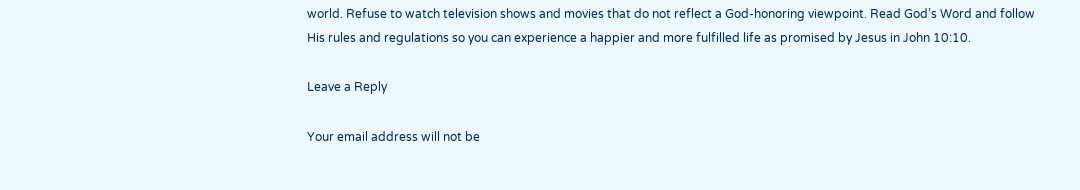world. Refuse to watch television shows and movies that do not reflect a God-honoring viewpoint. Read God’s Word and follow His rules and regulations so you can experience a happier and more fulfilled life as promised by Jesus in John 10:10.

Leave a Reply

Your email address will not be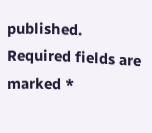published. Required fields are marked *